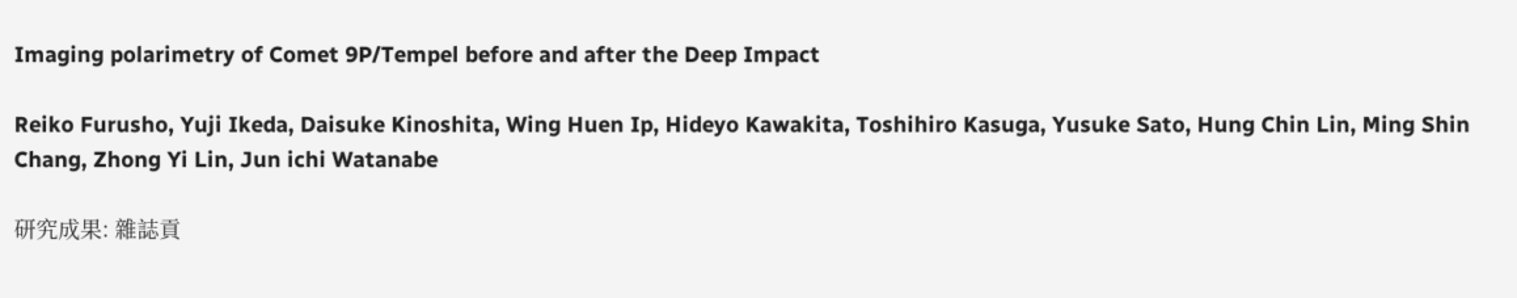Imaging polarimetry of Comet 9P/Tempel before and after the Deep Impact

Reiko Furusho, Yuji Ikeda, Daisuke Kinoshita, Wing Huen Ip, Hideyo Kawakita, Toshihiro Kasuga, Yusuke Sato, Hung Chin Lin, Ming Shin Chang, Zhong Yi Lin, Jun ichi Watanabe

研究成果: 雜誌貢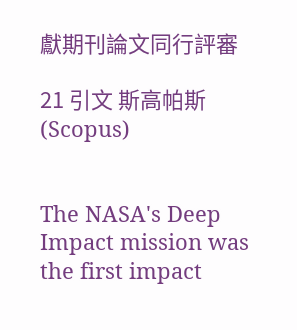獻期刊論文同行評審

21 引文 斯高帕斯(Scopus)


The NASA's Deep Impact mission was the first impact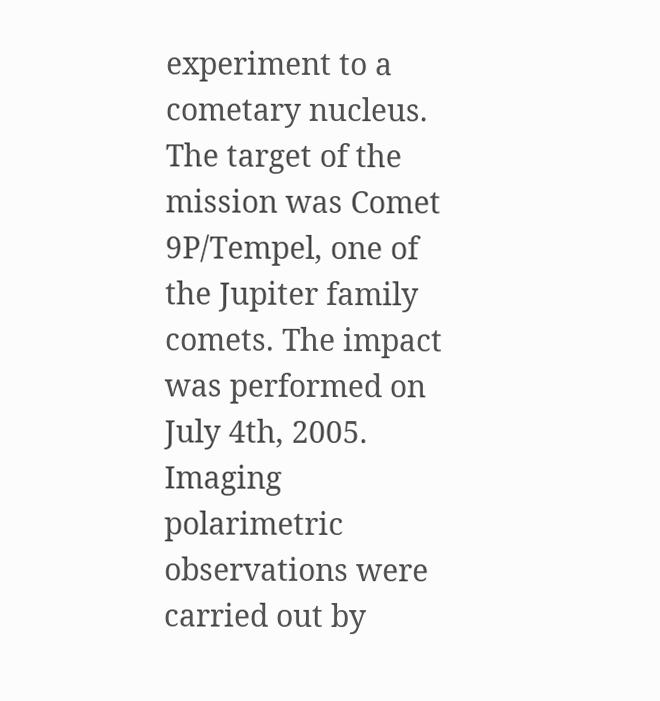experiment to a cometary nucleus. The target of the mission was Comet 9P/Tempel, one of the Jupiter family comets. The impact was performed on July 4th, 2005. Imaging polarimetric observations were carried out by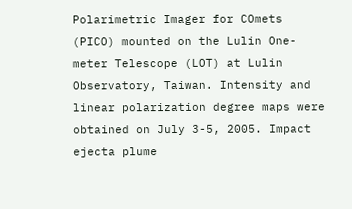Polarimetric Imager for COmets (PICO) mounted on the Lulin One-meter Telescope (LOT) at Lulin Observatory, Taiwan. Intensity and linear polarization degree maps were obtained on July 3-5, 2005. Impact ejecta plume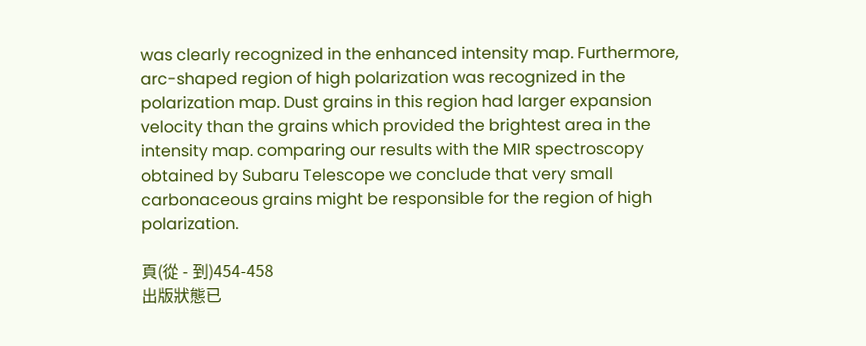was clearly recognized in the enhanced intensity map. Furthermore, arc-shaped region of high polarization was recognized in the polarization map. Dust grains in this region had larger expansion velocity than the grains which provided the brightest area in the intensity map. comparing our results with the MIR spectroscopy obtained by Subaru Telescope we conclude that very small carbonaceous grains might be responsible for the region of high polarization.

頁(從 - 到)454-458
出版狀態已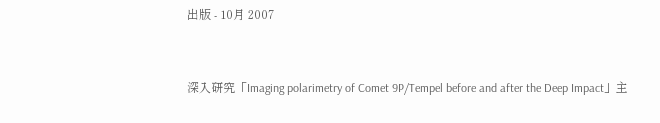出版 - 10月 2007


深入研究「Imaging polarimetry of Comet 9P/Tempel before and after the Deep Impact」主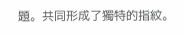題。共同形成了獨特的指紋。